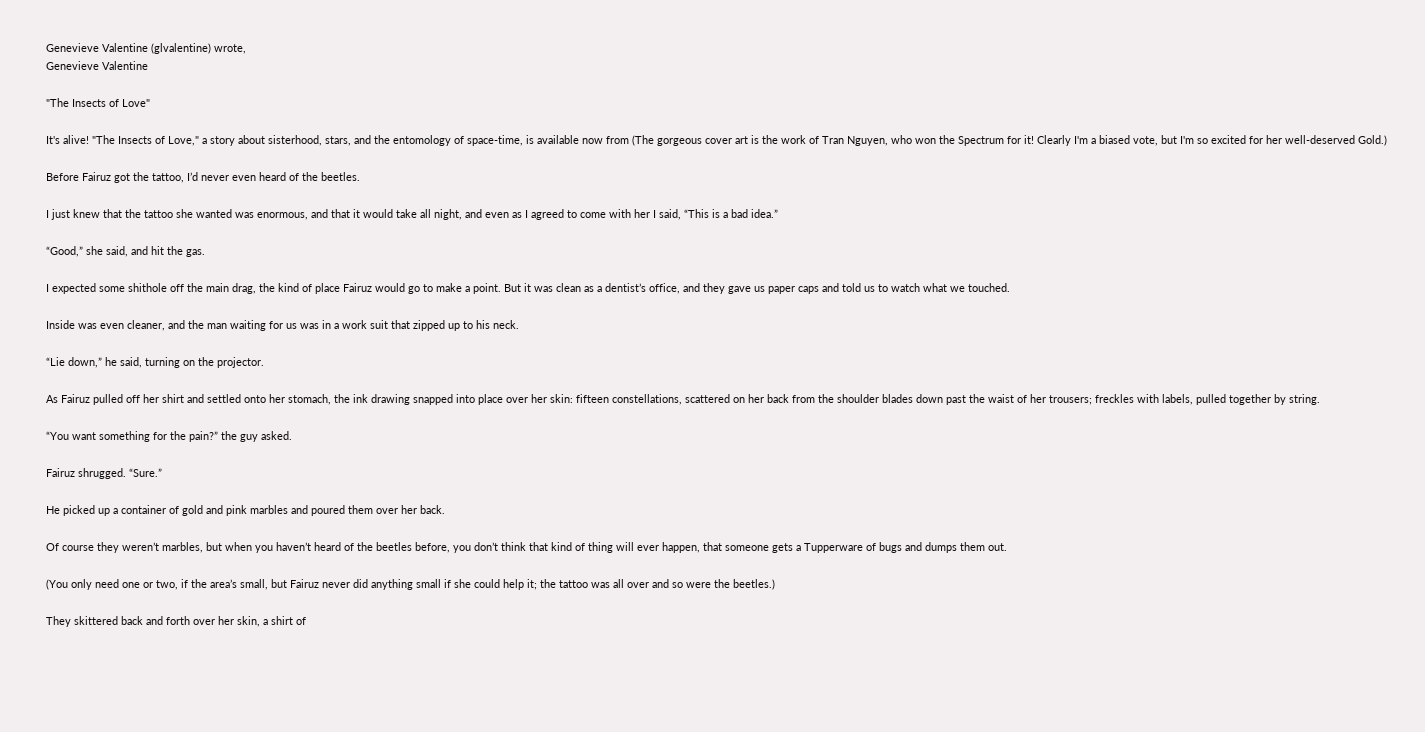Genevieve Valentine (glvalentine) wrote,
Genevieve Valentine

"The Insects of Love"

It's alive! "The Insects of Love," a story about sisterhood, stars, and the entomology of space-time, is available now from (The gorgeous cover art is the work of Tran Nguyen, who won the Spectrum for it! Clearly I'm a biased vote, but I'm so excited for her well-deserved Gold.)

Before Fairuz got the tattoo, I’d never even heard of the beetles.

I just knew that the tattoo she wanted was enormous, and that it would take all night, and even as I agreed to come with her I said, “This is a bad idea.”

“Good,” she said, and hit the gas.

I expected some shithole off the main drag, the kind of place Fairuz would go to make a point. But it was clean as a dentist’s office, and they gave us paper caps and told us to watch what we touched.

Inside was even cleaner, and the man waiting for us was in a work suit that zipped up to his neck.

“Lie down,” he said, turning on the projector.

As Fairuz pulled off her shirt and settled onto her stomach, the ink drawing snapped into place over her skin: fifteen constellations, scattered on her back from the shoulder blades down past the waist of her trousers; freckles with labels, pulled together by string.

“You want something for the pain?” the guy asked.

Fairuz shrugged. “Sure.”

He picked up a container of gold and pink marbles and poured them over her back.

Of course they weren’t marbles, but when you haven’t heard of the beetles before, you don’t think that kind of thing will ever happen, that someone gets a Tupperware of bugs and dumps them out.

(You only need one or two, if the area’s small, but Fairuz never did anything small if she could help it; the tattoo was all over and so were the beetles.)

They skittered back and forth over her skin, a shirt of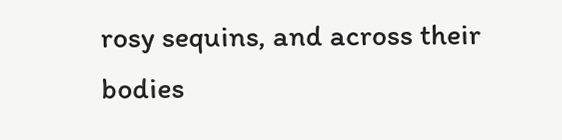rosy sequins, and across their bodies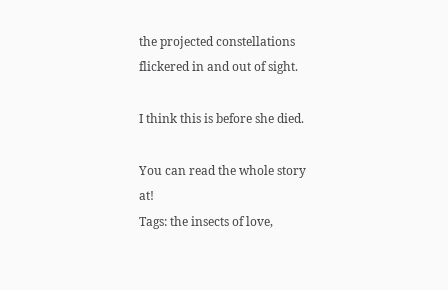the projected constellations flickered in and out of sight.

I think this is before she died.

You can read the whole story at!
Tags: the insects of love,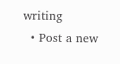writing
  • Post a new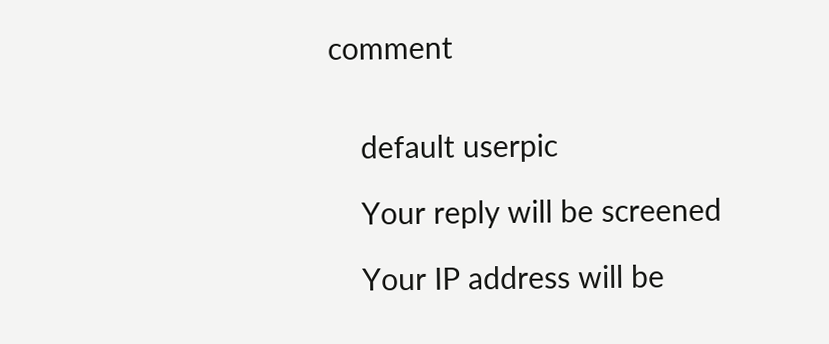comment


    default userpic

    Your reply will be screened

    Your IP address will be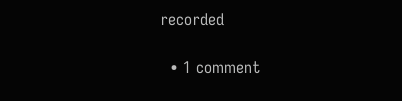recorded

  • 1 comment